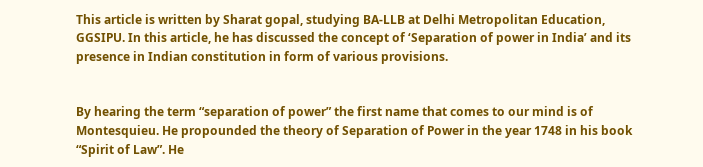This article is written by Sharat gopal, studying BA-LLB at Delhi Metropolitan Education, GGSIPU. In this article, he has discussed the concept of ‘Separation of power in India’ and its presence in Indian constitution in form of various provisions.


By hearing the term “separation of power” the first name that comes to our mind is of Montesquieu. He propounded the theory of Separation of Power in the year 1748 in his book “Spirit of Law”. He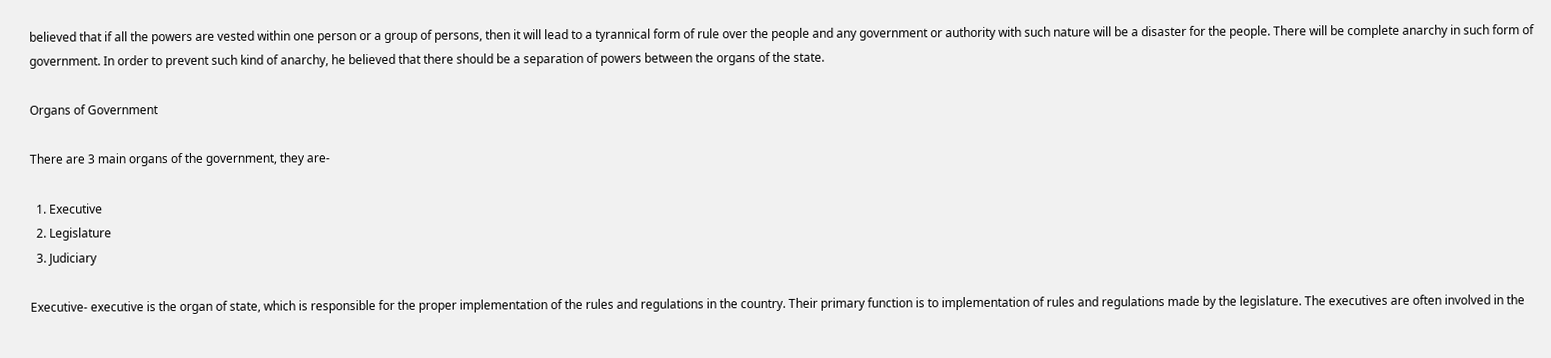believed that if all the powers are vested within one person or a group of persons, then it will lead to a tyrannical form of rule over the people and any government or authority with such nature will be a disaster for the people. There will be complete anarchy in such form of government. In order to prevent such kind of anarchy, he believed that there should be a separation of powers between the organs of the state.

Organs of Government

There are 3 main organs of the government, they are-

  1. Executive
  2. Legislature
  3. Judiciary

Executive- executive is the organ of state, which is responsible for the proper implementation of the rules and regulations in the country. Their primary function is to implementation of rules and regulations made by the legislature. The executives are often involved in the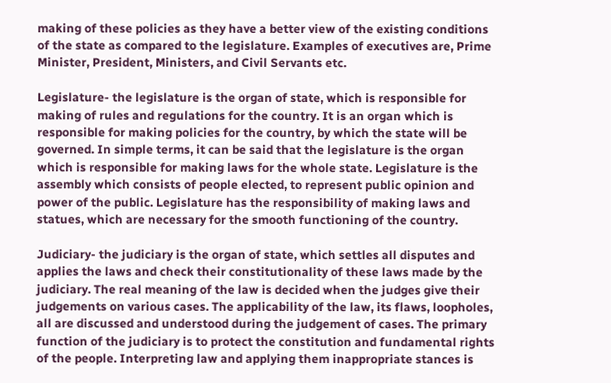making of these policies as they have a better view of the existing conditions of the state as compared to the legislature. Examples of executives are, Prime Minister, President, Ministers, and Civil Servants etc.

Legislature- the legislature is the organ of state, which is responsible for making of rules and regulations for the country. It is an organ which is responsible for making policies for the country, by which the state will be governed. In simple terms, it can be said that the legislature is the organ which is responsible for making laws for the whole state. Legislature is the assembly which consists of people elected, to represent public opinion and power of the public. Legislature has the responsibility of making laws and statues, which are necessary for the smooth functioning of the country.

Judiciary- the judiciary is the organ of state, which settles all disputes and applies the laws and check their constitutionality of these laws made by the judiciary. The real meaning of the law is decided when the judges give their judgements on various cases. The applicability of the law, its flaws, loopholes, all are discussed and understood during the judgement of cases. The primary function of the judiciary is to protect the constitution and fundamental rights of the people. Interpreting law and applying them inappropriate stances is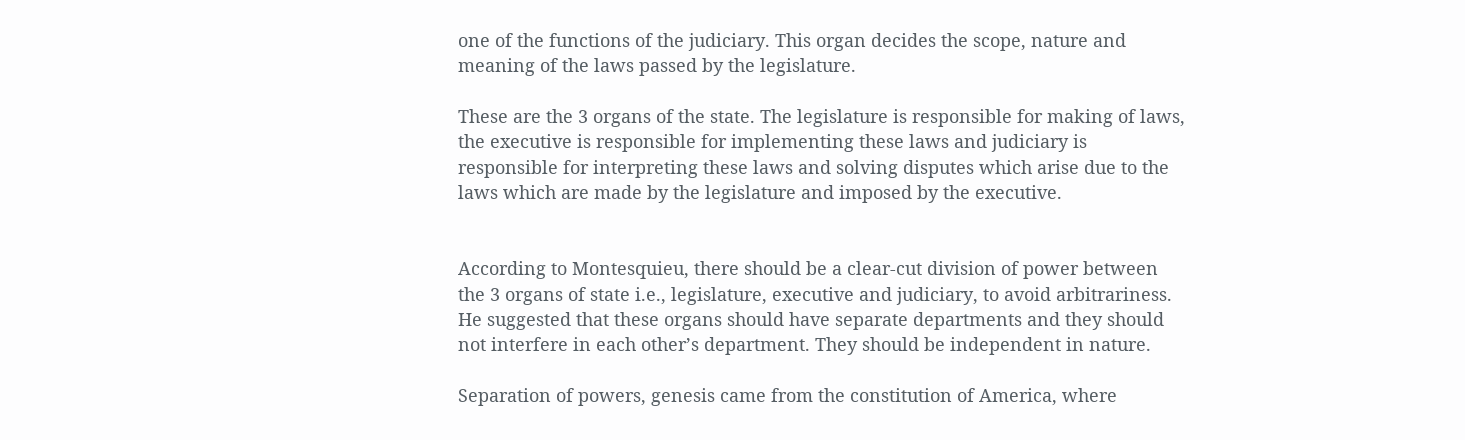one of the functions of the judiciary. This organ decides the scope, nature and meaning of the laws passed by the legislature.

These are the 3 organs of the state. The legislature is responsible for making of laws, the executive is responsible for implementing these laws and judiciary is responsible for interpreting these laws and solving disputes which arise due to the laws which are made by the legislature and imposed by the executive.


According to Montesquieu, there should be a clear-cut division of power between the 3 organs of state i.e., legislature, executive and judiciary, to avoid arbitrariness. He suggested that these organs should have separate departments and they should not interfere in each other’s department. They should be independent in nature.

Separation of powers, genesis came from the constitution of America, where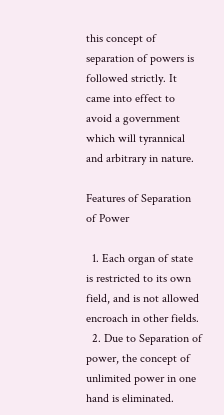this concept of separation of powers is followed strictly. It came into effect to avoid a government which will tyrannical and arbitrary in nature.

Features of Separation of Power

  1. Each organ of state is restricted to its own field, and is not allowed encroach in other fields.
  2. Due to Separation of power, the concept of unlimited power in one hand is eliminated.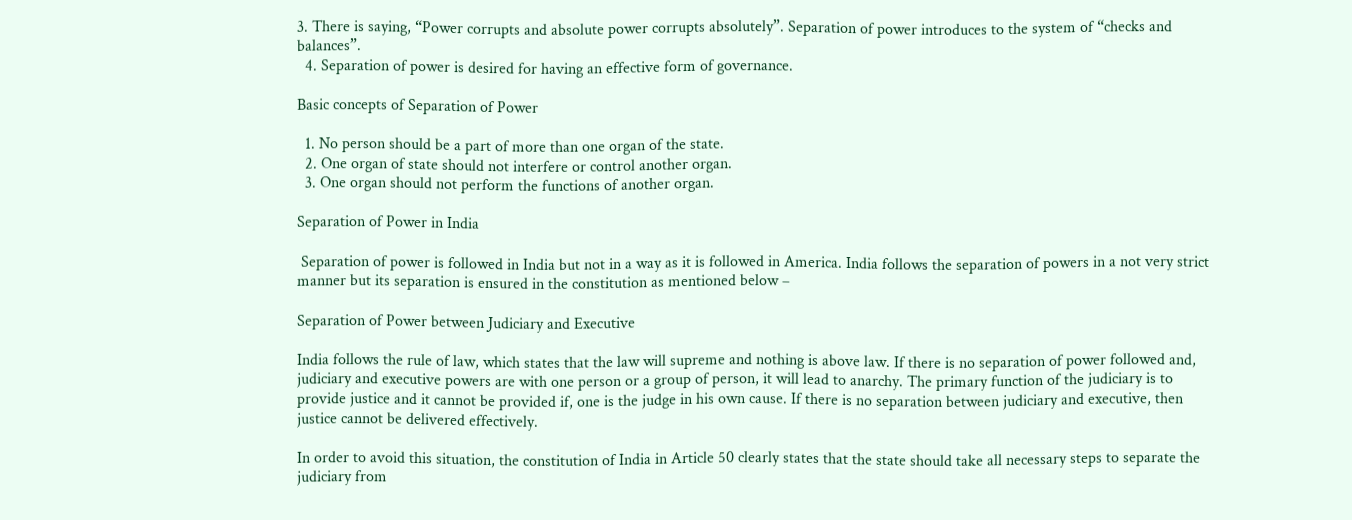3. There is saying, “Power corrupts and absolute power corrupts absolutely”. Separation of power introduces to the system of “checks and balances”.
  4. Separation of power is desired for having an effective form of governance.

Basic concepts of Separation of Power

  1. No person should be a part of more than one organ of the state.
  2. One organ of state should not interfere or control another organ.
  3. One organ should not perform the functions of another organ.

Separation of Power in India

 Separation of power is followed in India but not in a way as it is followed in America. India follows the separation of powers in a not very strict manner but its separation is ensured in the constitution as mentioned below –

Separation of Power between Judiciary and Executive

India follows the rule of law, which states that the law will supreme and nothing is above law. If there is no separation of power followed and, judiciary and executive powers are with one person or a group of person, it will lead to anarchy. The primary function of the judiciary is to provide justice and it cannot be provided if, one is the judge in his own cause. If there is no separation between judiciary and executive, then justice cannot be delivered effectively.

In order to avoid this situation, the constitution of India in Article 50 clearly states that the state should take all necessary steps to separate the judiciary from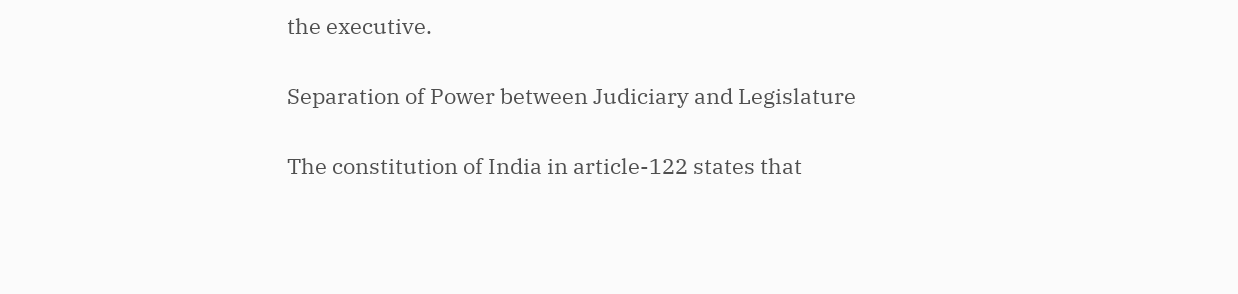the executive.

Separation of Power between Judiciary and Legislature

The constitution of India in article-122 states that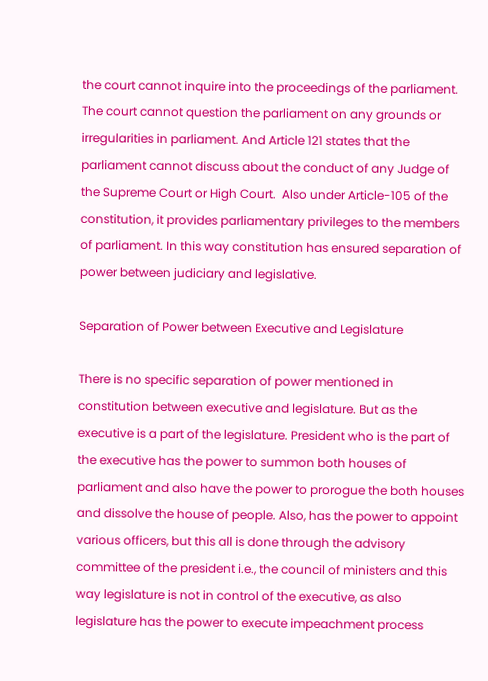the court cannot inquire into the proceedings of the parliament. The court cannot question the parliament on any grounds or irregularities in parliament. And Article 121 states that the parliament cannot discuss about the conduct of any Judge of the Supreme Court or High Court.  Also under Article-105 of the constitution, it provides parliamentary privileges to the members of parliament. In this way constitution has ensured separation of power between judiciary and legislative.

Separation of Power between Executive and Legislature

There is no specific separation of power mentioned in constitution between executive and legislature. But as the executive is a part of the legislature. President who is the part of the executive has the power to summon both houses of parliament and also have the power to prorogue the both houses and dissolve the house of people. Also, has the power to appoint various officers, but this all is done through the advisory committee of the president i.e., the council of ministers and this way legislature is not in control of the executive, as also legislature has the power to execute impeachment process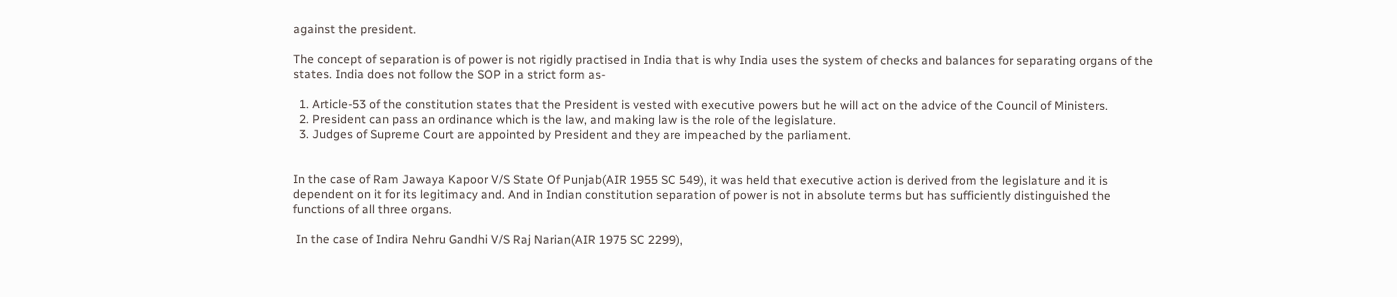against the president.

The concept of separation is of power is not rigidly practised in India that is why India uses the system of checks and balances for separating organs of the states. India does not follow the SOP in a strict form as-

  1. Article-53 of the constitution states that the President is vested with executive powers but he will act on the advice of the Council of Ministers.
  2. President can pass an ordinance which is the law, and making law is the role of the legislature.
  3. Judges of Supreme Court are appointed by President and they are impeached by the parliament.


In the case of Ram Jawaya Kapoor V/S State Of Punjab(AIR 1955 SC 549), it was held that executive action is derived from the legislature and it is dependent on it for its legitimacy and. And in Indian constitution separation of power is not in absolute terms but has sufficiently distinguished the functions of all three organs.

 In the case of Indira Nehru Gandhi V/S Raj Narian(AIR 1975 SC 2299),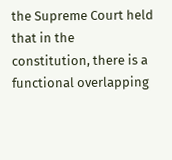the Supreme Court held that in the constitution, there is a functional overlapping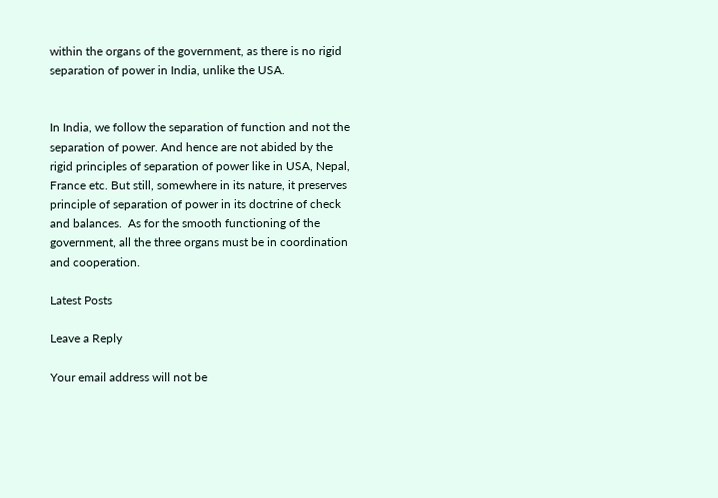within the organs of the government, as there is no rigid separation of power in India, unlike the USA.


In India, we follow the separation of function and not the separation of power. And hence are not abided by the rigid principles of separation of power like in USA, Nepal, France etc. But still, somewhere in its nature, it preserves principle of separation of power in its doctrine of check and balances.  As for the smooth functioning of the government, all the three organs must be in coordination and cooperation.

Latest Posts

Leave a Reply

Your email address will not be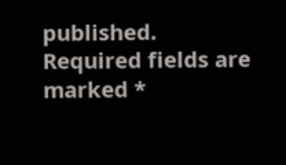published. Required fields are marked *